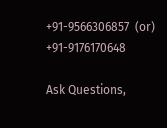+91-9566306857  (or)  +91-9176170648

Ask Questions,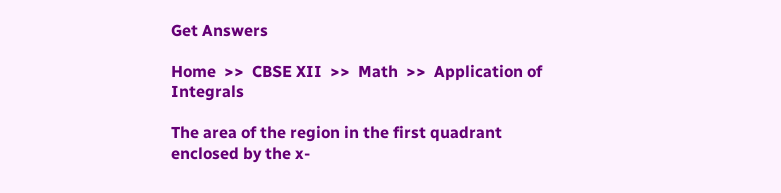Get Answers

Home  >>  CBSE XII  >>  Math  >>  Application of Integrals

The area of the region in the first quadrant enclosed by the x-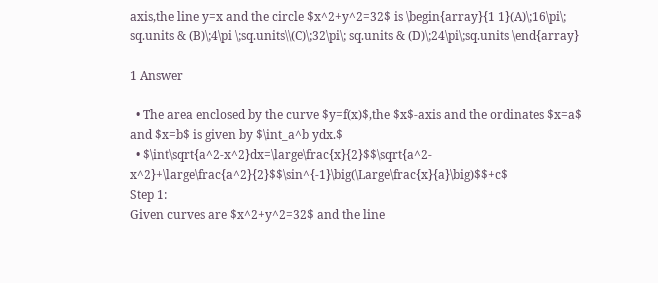axis,the line y=x and the circle $x^2+y^2=32$ is \begin{array}{1 1}(A)\;16\pi\; sq.units & (B)\;4\pi \;sq.units\\(C)\;32\pi\; sq.units & (D)\;24\pi\;sq.units \end{array}

1 Answer

  • The area enclosed by the curve $y=f(x)$,the $x$-axis and the ordinates $x=a$ and $x=b$ is given by $\int_a^b ydx.$
  • $\int\sqrt{a^2-x^2}dx=\large\frac{x}{2}$$\sqrt{a^2-x^2}+\large\frac{a^2}{2}$$\sin^{-1}\big(\Large\frac{x}{a}\big)$$+c$
Step 1:
Given curves are $x^2+y^2=32$ and the line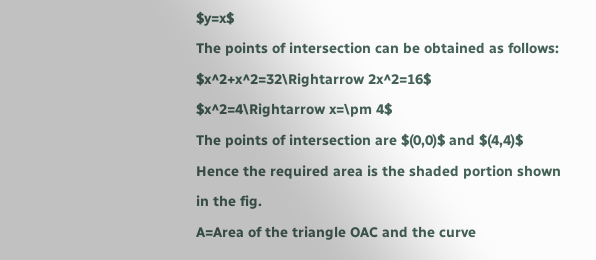$y=x$
The points of intersection can be obtained as follows:
$x^2+x^2=32\Rightarrow 2x^2=16$
$x^2=4\Rightarrow x=\pm 4$
The points of intersection are $(0,0)$ and $(4,4)$
Hence the required area is the shaded portion shown in the fig.
A=Area of the triangle OAC and the curve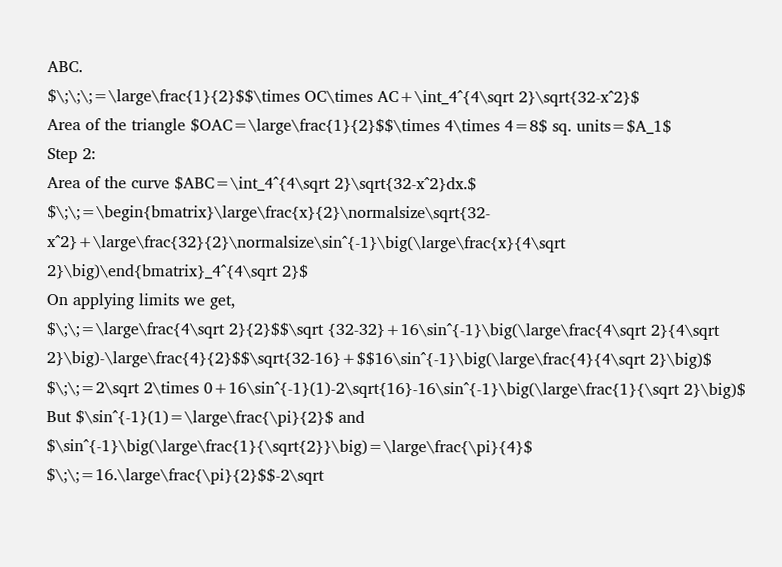ABC.
$\;\;\;=\large\frac{1}{2}$$\times OC\times AC+\int_4^{4\sqrt 2}\sqrt{32-x^2}$
Area of the triangle $OAC=\large\frac{1}{2}$$\times 4\times 4=8$ sq. units=$A_1$
Step 2:
Area of the curve $ABC=\int_4^{4\sqrt 2}\sqrt{32-x^2}dx.$
$\;\;=\begin{bmatrix}\large\frac{x}{2}\normalsize\sqrt{32-x^2}+\large\frac{32}{2}\normalsize\sin^{-1}\big(\large\frac{x}{4\sqrt 2}\big)\end{bmatrix}_4^{4\sqrt 2}$
On applying limits we get,
$\;\;=\large\frac{4\sqrt 2}{2}$$\sqrt {32-32}+16\sin^{-1}\big(\large\frac{4\sqrt 2}{4\sqrt 2}\big)-\large\frac{4}{2}$$\sqrt{32-16}+$$16\sin^{-1}\big(\large\frac{4}{4\sqrt 2}\big)$
$\;\;=2\sqrt 2\times 0+16\sin^{-1}(1)-2\sqrt{16}-16\sin^{-1}\big(\large\frac{1}{\sqrt 2}\big)$
But $\sin^{-1}(1)=\large\frac{\pi}{2}$ and $\sin^{-1}\big(\large\frac{1}{\sqrt{2}}\big)=\large\frac{\pi}{4}$
$\;\;=16.\large\frac{\pi}{2}$$-2\sqrt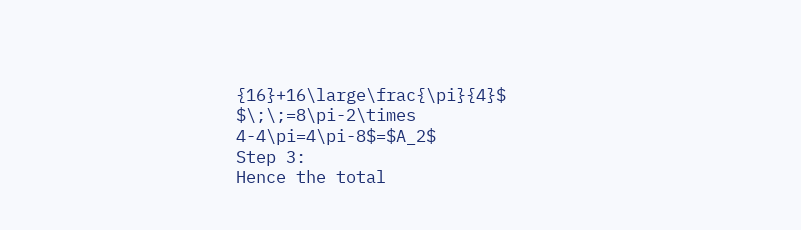{16}+16\large\frac{\pi}{4}$
$\;\;=8\pi-2\times 4-4\pi=4\pi-8$=$A_2$
Step 3:
Hence the total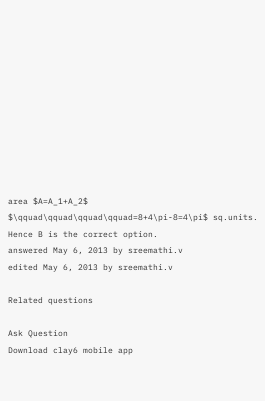area $A=A_1+A_2$
$\qquad\qquad\qquad\qquad=8+4\pi-8=4\pi$ sq.units.
Hence B is the correct option.
answered May 6, 2013 by sreemathi.v
edited May 6, 2013 by sreemathi.v

Related questions

Ask Question
Download clay6 mobile app